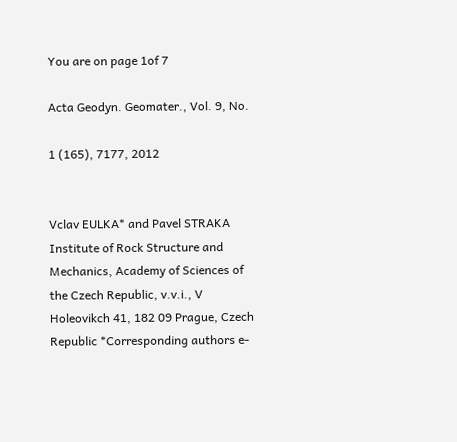You are on page 1of 7

Acta Geodyn. Geomater., Vol. 9, No.

1 (165), 7177, 2012


Vclav EULKA* and Pavel STRAKA Institute of Rock Structure and Mechanics, Academy of Sciences of the Czech Republic, v.v.i., V Holeovikch 41, 182 09 Prague, Czech Republic *Corresponding authors e-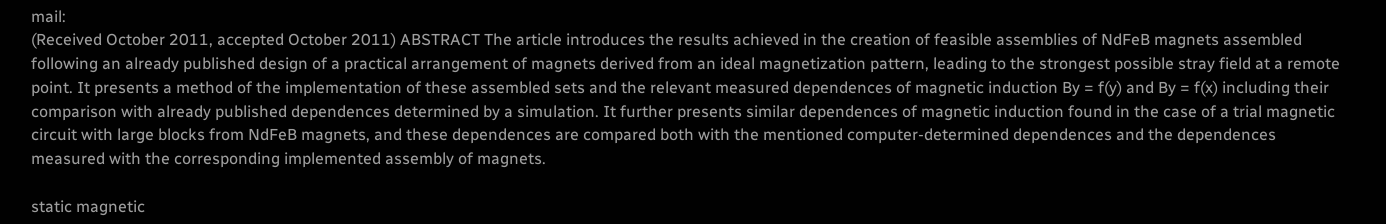mail:
(Received October 2011, accepted October 2011) ABSTRACT The article introduces the results achieved in the creation of feasible assemblies of NdFeB magnets assembled following an already published design of a practical arrangement of magnets derived from an ideal magnetization pattern, leading to the strongest possible stray field at a remote point. It presents a method of the implementation of these assembled sets and the relevant measured dependences of magnetic induction By = f(y) and By = f(x) including their comparison with already published dependences determined by a simulation. It further presents similar dependences of magnetic induction found in the case of a trial magnetic circuit with large blocks from NdFeB magnets, and these dependences are compared both with the mentioned computer-determined dependences and the dependences measured with the corresponding implemented assembly of magnets.

static magnetic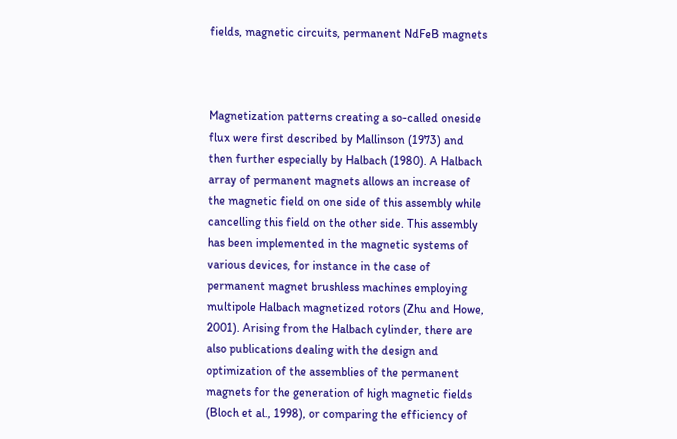fields, magnetic circuits, permanent NdFeB magnets



Magnetization patterns creating a so-called oneside flux were first described by Mallinson (1973) and then further especially by Halbach (1980). A Halbach array of permanent magnets allows an increase of the magnetic field on one side of this assembly while cancelling this field on the other side. This assembly has been implemented in the magnetic systems of various devices, for instance in the case of permanent magnet brushless machines employing multipole Halbach magnetized rotors (Zhu and Howe, 2001). Arising from the Halbach cylinder, there are also publications dealing with the design and optimization of the assemblies of the permanent magnets for the generation of high magnetic fields (Bloch et al., 1998), or comparing the efficiency of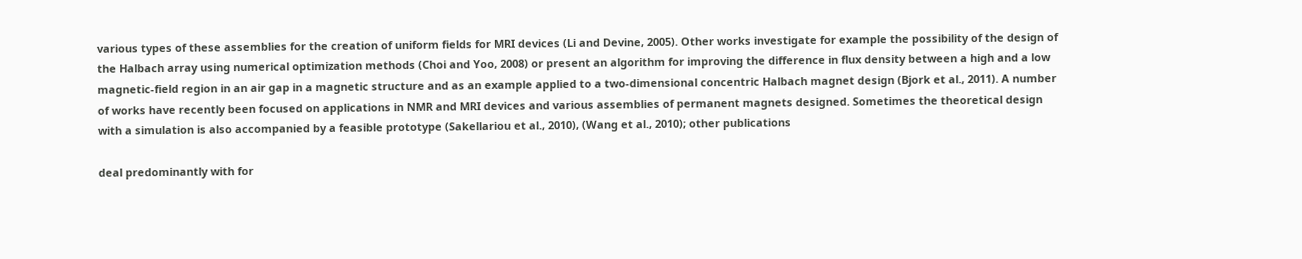various types of these assemblies for the creation of uniform fields for MRI devices (Li and Devine, 2005). Other works investigate for example the possibility of the design of the Halbach array using numerical optimization methods (Choi and Yoo, 2008) or present an algorithm for improving the difference in flux density between a high and a low magnetic-field region in an air gap in a magnetic structure and as an example applied to a two-dimensional concentric Halbach magnet design (Bjork et al., 2011). A number of works have recently been focused on applications in NMR and MRI devices and various assemblies of permanent magnets designed. Sometimes the theoretical design with a simulation is also accompanied by a feasible prototype (Sakellariou et al., 2010), (Wang et al., 2010); other publications

deal predominantly with for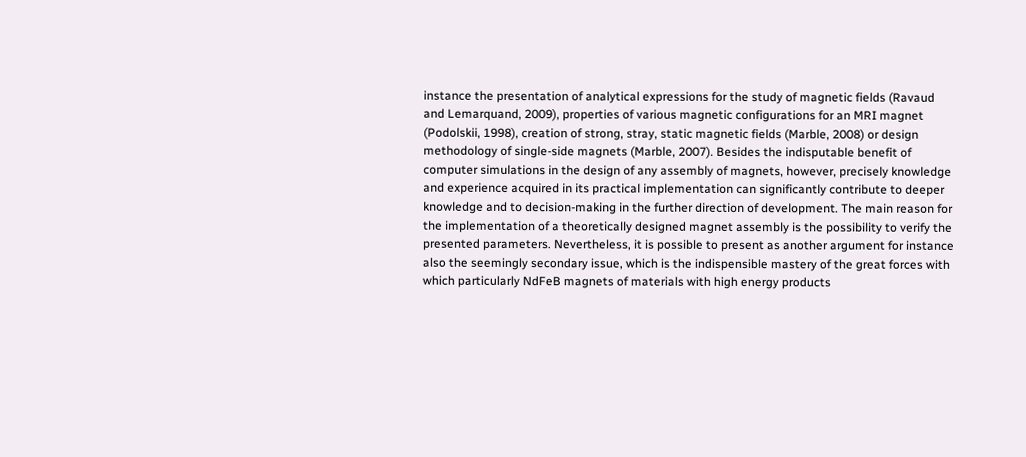instance the presentation of analytical expressions for the study of magnetic fields (Ravaud and Lemarquand, 2009), properties of various magnetic configurations for an MRI magnet (Podolskii, 1998), creation of strong, stray, static magnetic fields (Marble, 2008) or design methodology of single-side magnets (Marble, 2007). Besides the indisputable benefit of computer simulations in the design of any assembly of magnets, however, precisely knowledge and experience acquired in its practical implementation can significantly contribute to deeper knowledge and to decision-making in the further direction of development. The main reason for the implementation of a theoretically designed magnet assembly is the possibility to verify the presented parameters. Nevertheless, it is possible to present as another argument for instance also the seemingly secondary issue, which is the indispensible mastery of the great forces with which particularly NdFeB magnets of materials with high energy products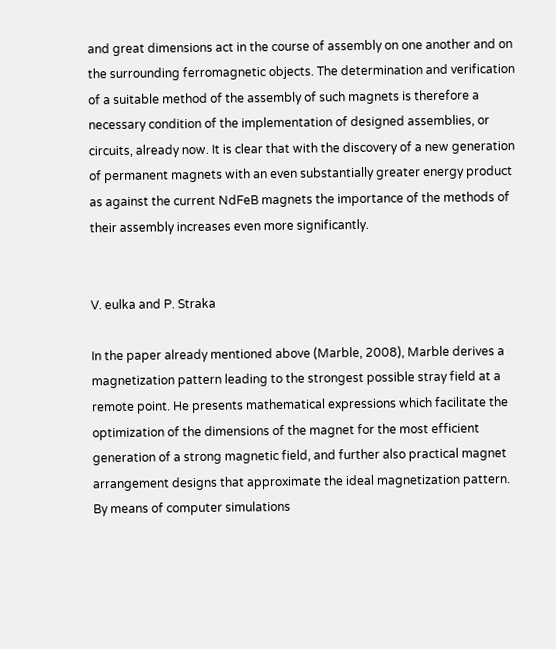and great dimensions act in the course of assembly on one another and on the surrounding ferromagnetic objects. The determination and verification of a suitable method of the assembly of such magnets is therefore a necessary condition of the implementation of designed assemblies, or circuits, already now. It is clear that with the discovery of a new generation of permanent magnets with an even substantially greater energy product as against the current NdFeB magnets the importance of the methods of their assembly increases even more significantly.


V. eulka and P. Straka

In the paper already mentioned above (Marble, 2008), Marble derives a magnetization pattern leading to the strongest possible stray field at a remote point. He presents mathematical expressions which facilitate the optimization of the dimensions of the magnet for the most efficient generation of a strong magnetic field, and further also practical magnet arrangement designs that approximate the ideal magnetization pattern. By means of computer simulations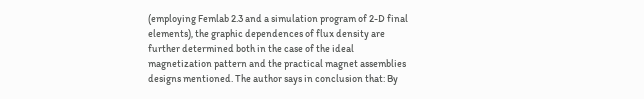(employing Femlab 2.3 and a simulation program of 2-D final elements), the graphic dependences of flux density are further determined both in the case of the ideal magnetization pattern and the practical magnet assemblies designs mentioned. The author says in conclusion that: By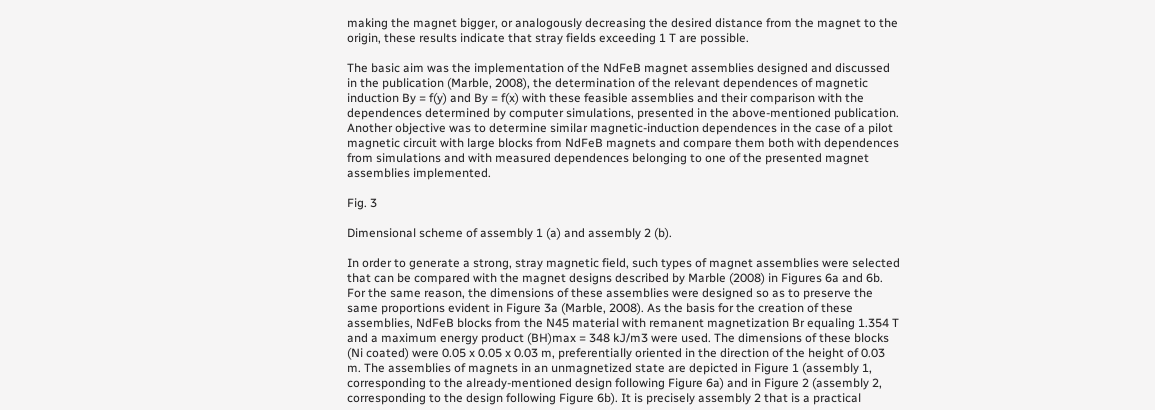making the magnet bigger, or analogously decreasing the desired distance from the magnet to the origin, these results indicate that stray fields exceeding 1 T are possible.

The basic aim was the implementation of the NdFeB magnet assemblies designed and discussed in the publication (Marble, 2008), the determination of the relevant dependences of magnetic induction By = f(y) and By = f(x) with these feasible assemblies and their comparison with the dependences determined by computer simulations, presented in the above-mentioned publication. Another objective was to determine similar magnetic-induction dependences in the case of a pilot magnetic circuit with large blocks from NdFeB magnets and compare them both with dependences from simulations and with measured dependences belonging to one of the presented magnet assemblies implemented.

Fig. 3

Dimensional scheme of assembly 1 (a) and assembly 2 (b).

In order to generate a strong, stray magnetic field, such types of magnet assemblies were selected that can be compared with the magnet designs described by Marble (2008) in Figures 6a and 6b. For the same reason, the dimensions of these assemblies were designed so as to preserve the same proportions evident in Figure 3a (Marble, 2008). As the basis for the creation of these assemblies, NdFeB blocks from the N45 material with remanent magnetization Br equaling 1.354 T and a maximum energy product (BH)max = 348 kJ/m3 were used. The dimensions of these blocks (Ni coated) were 0.05 x 0.05 x 0.03 m, preferentially oriented in the direction of the height of 0.03 m. The assemblies of magnets in an unmagnetized state are depicted in Figure 1 (assembly 1, corresponding to the already-mentioned design following Figure 6a) and in Figure 2 (assembly 2, corresponding to the design following Figure 6b). It is precisely assembly 2 that is a practical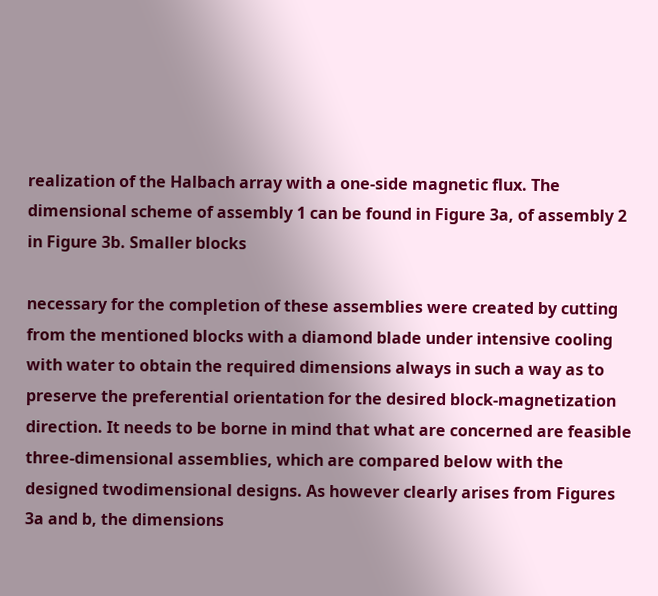realization of the Halbach array with a one-side magnetic flux. The dimensional scheme of assembly 1 can be found in Figure 3a, of assembly 2 in Figure 3b. Smaller blocks

necessary for the completion of these assemblies were created by cutting from the mentioned blocks with a diamond blade under intensive cooling with water to obtain the required dimensions always in such a way as to preserve the preferential orientation for the desired block-magnetization direction. It needs to be borne in mind that what are concerned are feasible three-dimensional assemblies, which are compared below with the designed twodimensional designs. As however clearly arises from Figures 3a and b, the dimensions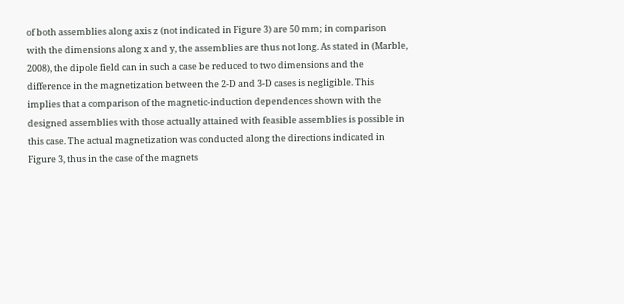of both assemblies along axis z (not indicated in Figure 3) are 50 mm; in comparison with the dimensions along x and y, the assemblies are thus not long. As stated in (Marble, 2008), the dipole field can in such a case be reduced to two dimensions and the difference in the magnetization between the 2-D and 3-D cases is negligible. This implies that a comparison of the magnetic-induction dependences shown with the designed assemblies with those actually attained with feasible assemblies is possible in this case. The actual magnetization was conducted along the directions indicated in Figure 3, thus in the case of the magnets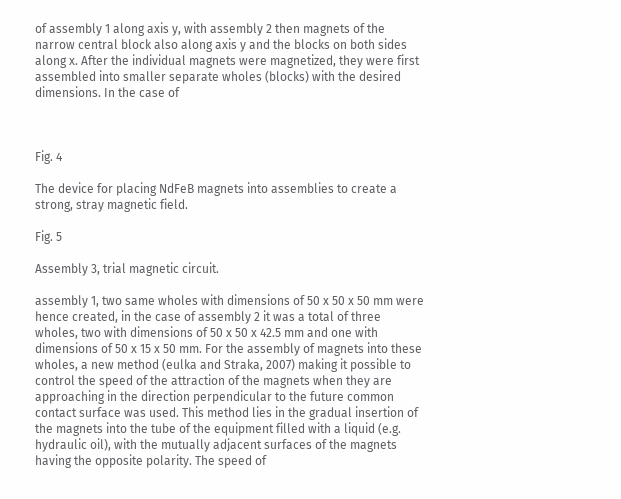of assembly 1 along axis y, with assembly 2 then magnets of the narrow central block also along axis y and the blocks on both sides along x. After the individual magnets were magnetized, they were first assembled into smaller separate wholes (blocks) with the desired dimensions. In the case of



Fig. 4

The device for placing NdFeB magnets into assemblies to create a strong, stray magnetic field.

Fig. 5

Assembly 3, trial magnetic circuit.

assembly 1, two same wholes with dimensions of 50 x 50 x 50 mm were hence created, in the case of assembly 2 it was a total of three wholes, two with dimensions of 50 x 50 x 42.5 mm and one with dimensions of 50 x 15 x 50 mm. For the assembly of magnets into these wholes, a new method (eulka and Straka, 2007) making it possible to control the speed of the attraction of the magnets when they are approaching in the direction perpendicular to the future common contact surface was used. This method lies in the gradual insertion of the magnets into the tube of the equipment filled with a liquid (e.g. hydraulic oil), with the mutually adjacent surfaces of the magnets having the opposite polarity. The speed of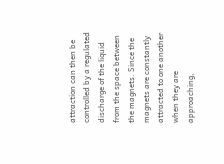attraction can then be controlled by a regulated discharge of the liquid from the space between the magnets. Since the magnets are constantly attracted to one another when they are approaching,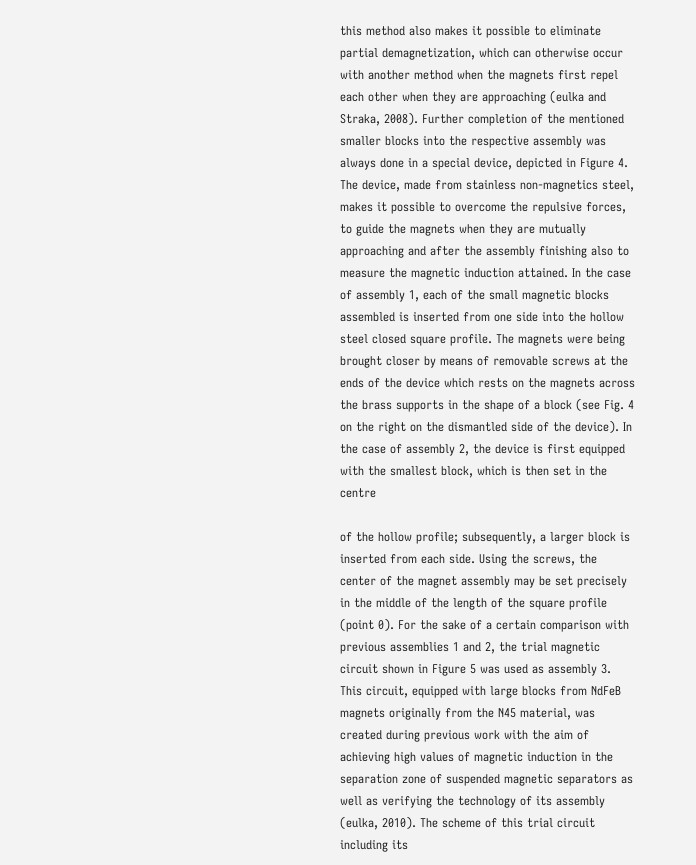this method also makes it possible to eliminate partial demagnetization, which can otherwise occur with another method when the magnets first repel each other when they are approaching (eulka and Straka, 2008). Further completion of the mentioned smaller blocks into the respective assembly was always done in a special device, depicted in Figure 4. The device, made from stainless non-magnetics steel, makes it possible to overcome the repulsive forces, to guide the magnets when they are mutually approaching and after the assembly finishing also to measure the magnetic induction attained. In the case of assembly 1, each of the small magnetic blocks assembled is inserted from one side into the hollow steel closed square profile. The magnets were being brought closer by means of removable screws at the ends of the device which rests on the magnets across the brass supports in the shape of a block (see Fig. 4 on the right on the dismantled side of the device). In the case of assembly 2, the device is first equipped with the smallest block, which is then set in the centre

of the hollow profile; subsequently, a larger block is inserted from each side. Using the screws, the center of the magnet assembly may be set precisely in the middle of the length of the square profile (point 0). For the sake of a certain comparison with previous assemblies 1 and 2, the trial magnetic circuit shown in Figure 5 was used as assembly 3. This circuit, equipped with large blocks from NdFeB magnets originally from the N45 material, was created during previous work with the aim of achieving high values of magnetic induction in the separation zone of suspended magnetic separators as well as verifying the technology of its assembly (eulka, 2010). The scheme of this trial circuit including its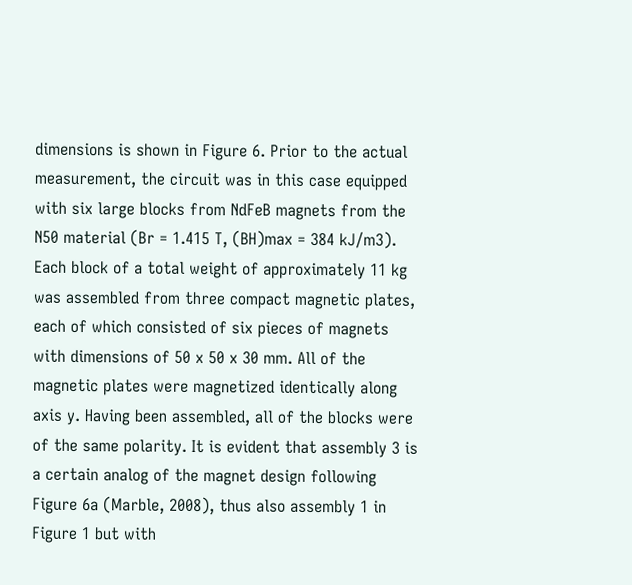dimensions is shown in Figure 6. Prior to the actual measurement, the circuit was in this case equipped with six large blocks from NdFeB magnets from the N50 material (Br = 1.415 T, (BH)max = 384 kJ/m3). Each block of a total weight of approximately 11 kg was assembled from three compact magnetic plates, each of which consisted of six pieces of magnets with dimensions of 50 x 50 x 30 mm. All of the magnetic plates were magnetized identically along axis y. Having been assembled, all of the blocks were of the same polarity. It is evident that assembly 3 is a certain analog of the magnet design following Figure 6a (Marble, 2008), thus also assembly 1 in Figure 1 but with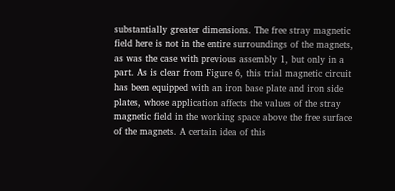substantially greater dimensions. The free stray magnetic field here is not in the entire surroundings of the magnets, as was the case with previous assembly 1, but only in a part. As is clear from Figure 6, this trial magnetic circuit has been equipped with an iron base plate and iron side plates, whose application affects the values of the stray magnetic field in the working space above the free surface of the magnets. A certain idea of this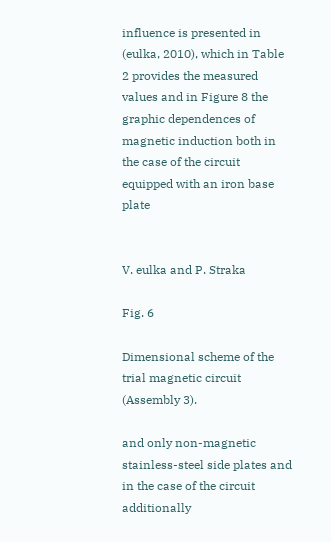influence is presented in (eulka, 2010), which in Table 2 provides the measured values and in Figure 8 the graphic dependences of magnetic induction both in the case of the circuit equipped with an iron base plate


V. eulka and P. Straka

Fig. 6

Dimensional scheme of the trial magnetic circuit (Assembly 3).

and only non-magnetic stainless-steel side plates and in the case of the circuit additionally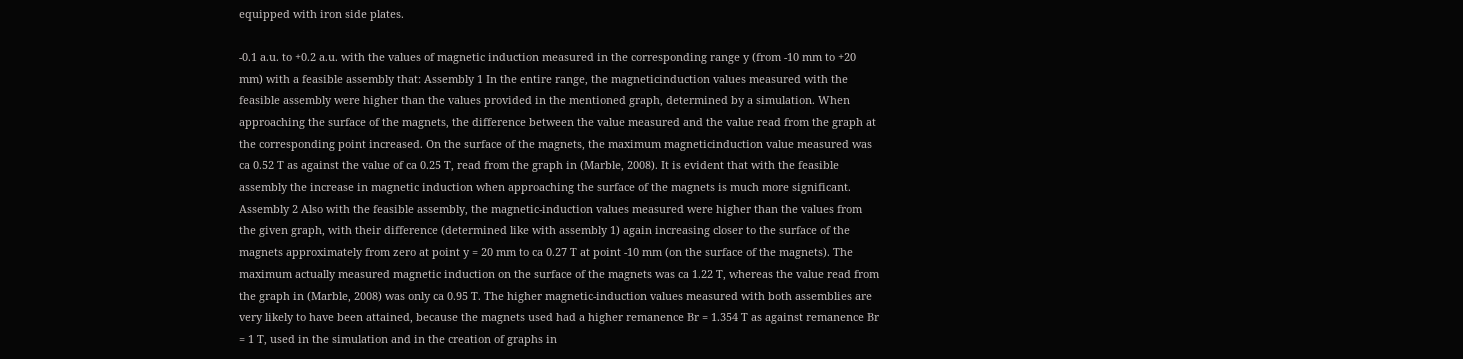equipped with iron side plates.

-0.1 a.u. to +0.2 a.u. with the values of magnetic induction measured in the corresponding range y (from -10 mm to +20 mm) with a feasible assembly that: Assembly 1 In the entire range, the magneticinduction values measured with the feasible assembly were higher than the values provided in the mentioned graph, determined by a simulation. When approaching the surface of the magnets, the difference between the value measured and the value read from the graph at the corresponding point increased. On the surface of the magnets, the maximum magneticinduction value measured was ca 0.52 T as against the value of ca 0.25 T, read from the graph in (Marble, 2008). It is evident that with the feasible assembly the increase in magnetic induction when approaching the surface of the magnets is much more significant. Assembly 2 Also with the feasible assembly, the magnetic-induction values measured were higher than the values from the given graph, with their difference (determined like with assembly 1) again increasing closer to the surface of the magnets approximately from zero at point y = 20 mm to ca 0.27 T at point -10 mm (on the surface of the magnets). The maximum actually measured magnetic induction on the surface of the magnets was ca 1.22 T, whereas the value read from the graph in (Marble, 2008) was only ca 0.95 T. The higher magnetic-induction values measured with both assemblies are very likely to have been attained, because the magnets used had a higher remanence Br = 1.354 T as against remanence Br = 1 T, used in the simulation and in the creation of graphs in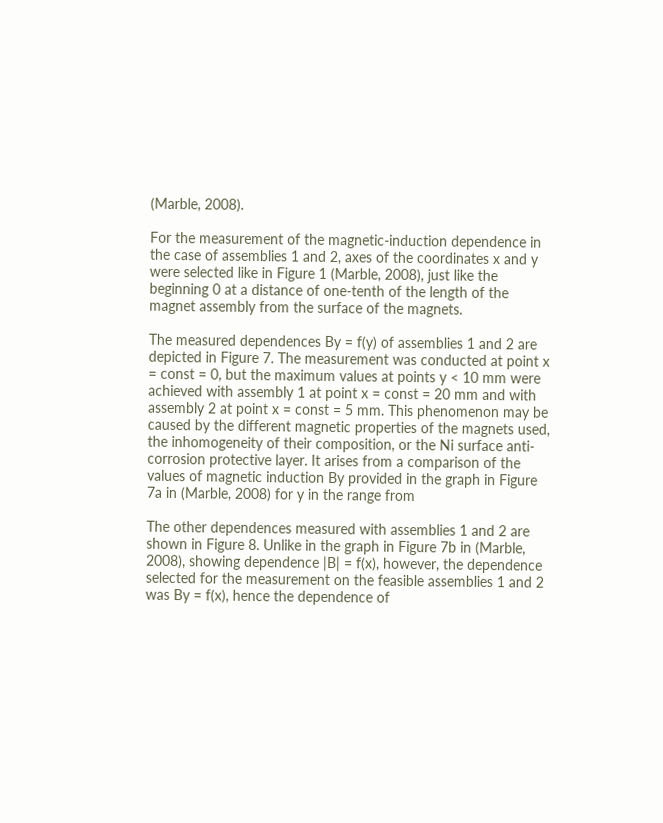(Marble, 2008).

For the measurement of the magnetic-induction dependence in the case of assemblies 1 and 2, axes of the coordinates x and y were selected like in Figure 1 (Marble, 2008), just like the beginning 0 at a distance of one-tenth of the length of the magnet assembly from the surface of the magnets.

The measured dependences By = f(y) of assemblies 1 and 2 are depicted in Figure 7. The measurement was conducted at point x = const = 0, but the maximum values at points y < 10 mm were achieved with assembly 1 at point x = const = 20 mm and with assembly 2 at point x = const = 5 mm. This phenomenon may be caused by the different magnetic properties of the magnets used, the inhomogeneity of their composition, or the Ni surface anti-corrosion protective layer. It arises from a comparison of the values of magnetic induction By provided in the graph in Figure 7a in (Marble, 2008) for y in the range from

The other dependences measured with assemblies 1 and 2 are shown in Figure 8. Unlike in the graph in Figure 7b in (Marble, 2008), showing dependence |B| = f(x), however, the dependence selected for the measurement on the feasible assemblies 1 and 2 was By = f(x), hence the dependence of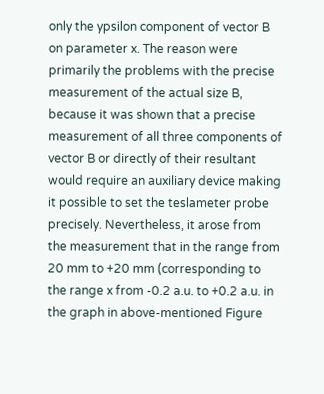only the ypsilon component of vector B on parameter x. The reason were primarily the problems with the precise measurement of the actual size B, because it was shown that a precise measurement of all three components of vector B or directly of their resultant would require an auxiliary device making it possible to set the teslameter probe precisely. Nevertheless, it arose from the measurement that in the range from 20 mm to +20 mm (corresponding to the range x from -0.2 a.u. to +0.2 a.u. in the graph in above-mentioned Figure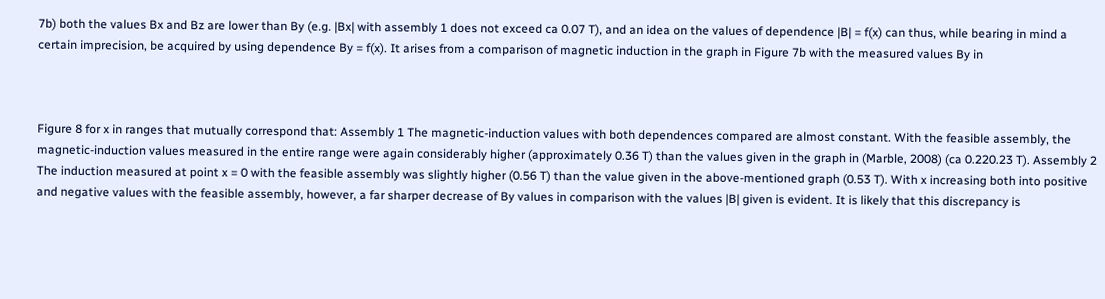7b) both the values Bx and Bz are lower than By (e.g. |Bx| with assembly 1 does not exceed ca 0.07 T), and an idea on the values of dependence |B| = f(x) can thus, while bearing in mind a certain imprecision, be acquired by using dependence By = f(x). It arises from a comparison of magnetic induction in the graph in Figure 7b with the measured values By in



Figure 8 for x in ranges that mutually correspond that: Assembly 1 The magnetic-induction values with both dependences compared are almost constant. With the feasible assembly, the magnetic-induction values measured in the entire range were again considerably higher (approximately 0.36 T) than the values given in the graph in (Marble, 2008) (ca 0.220.23 T). Assembly 2 The induction measured at point x = 0 with the feasible assembly was slightly higher (0.56 T) than the value given in the above-mentioned graph (0.53 T). With x increasing both into positive and negative values with the feasible assembly, however, a far sharper decrease of By values in comparison with the values |B| given is evident. It is likely that this discrepancy is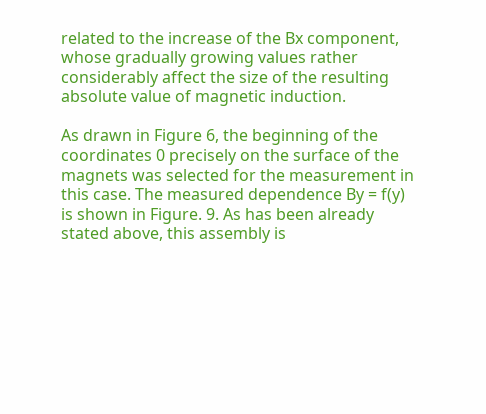related to the increase of the Bx component, whose gradually growing values rather considerably affect the size of the resulting absolute value of magnetic induction.

As drawn in Figure 6, the beginning of the coordinates 0 precisely on the surface of the magnets was selected for the measurement in this case. The measured dependence By = f(y) is shown in Figure. 9. As has been already stated above, this assembly is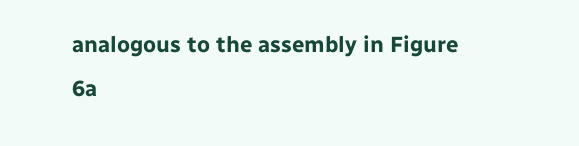analogous to the assembly in Figure 6a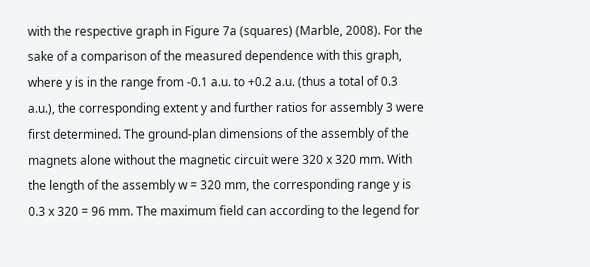with the respective graph in Figure 7a (squares) (Marble, 2008). For the sake of a comparison of the measured dependence with this graph, where y is in the range from -0.1 a.u. to +0.2 a.u. (thus a total of 0.3 a.u.), the corresponding extent y and further ratios for assembly 3 were first determined. The ground-plan dimensions of the assembly of the magnets alone without the magnetic circuit were 320 x 320 mm. With the length of the assembly w = 320 mm, the corresponding range y is 0.3 x 320 = 96 mm. The maximum field can according to the legend for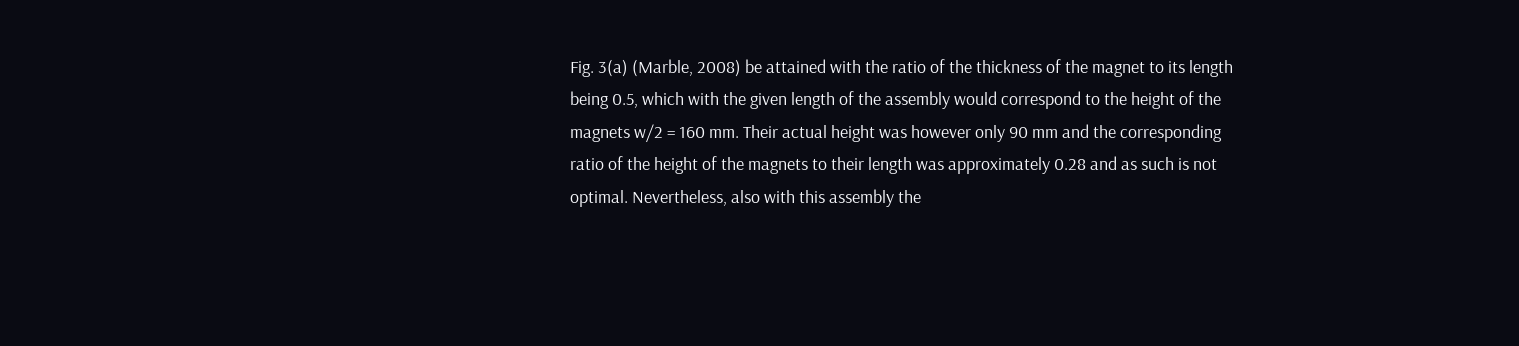Fig. 3(a) (Marble, 2008) be attained with the ratio of the thickness of the magnet to its length being 0.5, which with the given length of the assembly would correspond to the height of the magnets w/2 = 160 mm. Their actual height was however only 90 mm and the corresponding ratio of the height of the magnets to their length was approximately 0.28 and as such is not optimal. Nevertheless, also with this assembly the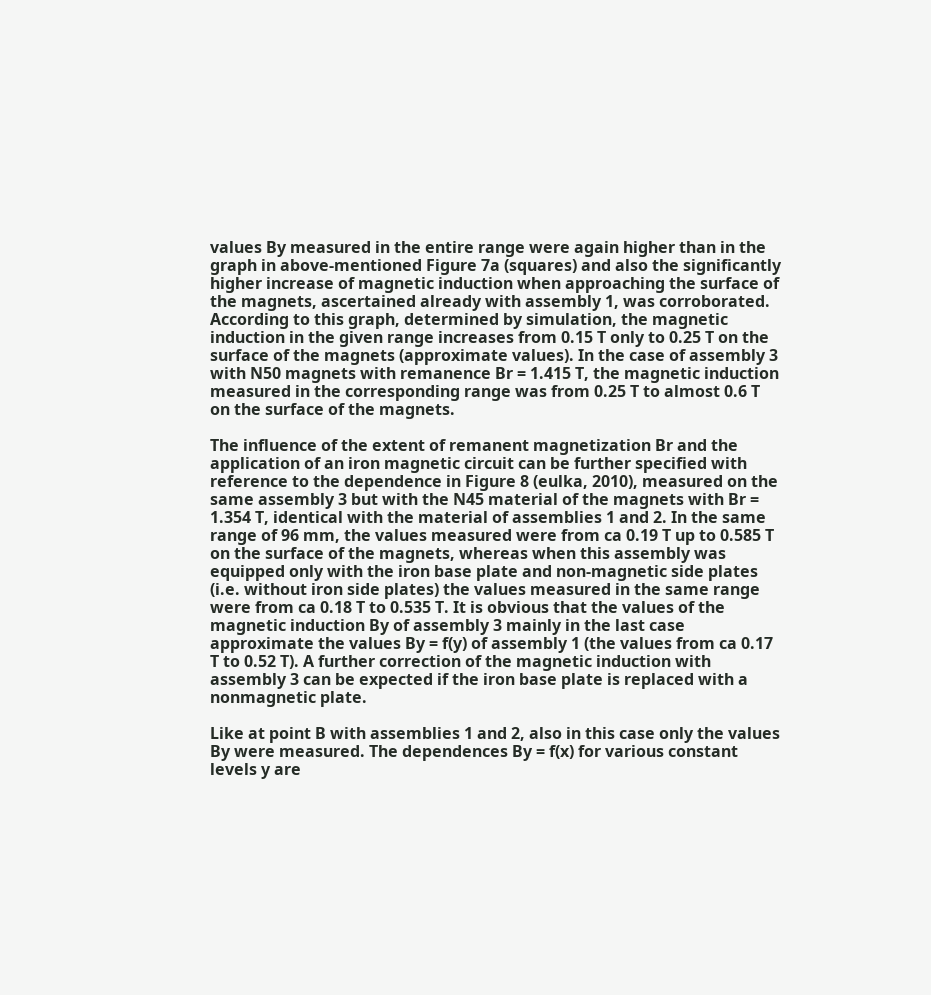values By measured in the entire range were again higher than in the graph in above-mentioned Figure 7a (squares) and also the significantly higher increase of magnetic induction when approaching the surface of the magnets, ascertained already with assembly 1, was corroborated. According to this graph, determined by simulation, the magnetic induction in the given range increases from 0.15 T only to 0.25 T on the surface of the magnets (approximate values). In the case of assembly 3 with N50 magnets with remanence Br = 1.415 T, the magnetic induction measured in the corresponding range was from 0.25 T to almost 0.6 T on the surface of the magnets.

The influence of the extent of remanent magnetization Br and the application of an iron magnetic circuit can be further specified with reference to the dependence in Figure 8 (eulka, 2010), measured on the same assembly 3 but with the N45 material of the magnets with Br = 1.354 T, identical with the material of assemblies 1 and 2. In the same range of 96 mm, the values measured were from ca 0.19 T up to 0.585 T on the surface of the magnets, whereas when this assembly was equipped only with the iron base plate and non-magnetic side plates (i.e. without iron side plates) the values measured in the same range were from ca 0.18 T to 0.535 T. It is obvious that the values of the magnetic induction By of assembly 3 mainly in the last case approximate the values By = f(y) of assembly 1 (the values from ca 0.17 T to 0.52 T). A further correction of the magnetic induction with assembly 3 can be expected if the iron base plate is replaced with a nonmagnetic plate.

Like at point B with assemblies 1 and 2, also in this case only the values By were measured. The dependences By = f(x) for various constant levels y are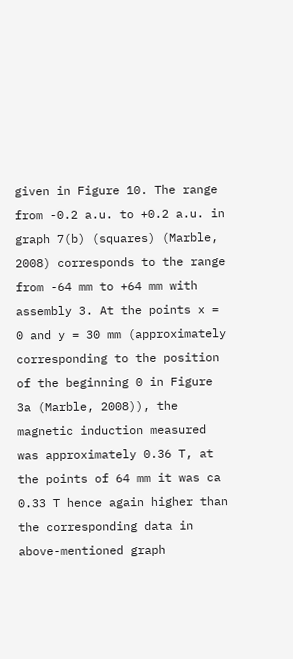given in Figure 10. The range from -0.2 a.u. to +0.2 a.u. in graph 7(b) (squares) (Marble, 2008) corresponds to the range from -64 mm to +64 mm with assembly 3. At the points x = 0 and y = 30 mm (approximately corresponding to the position of the beginning 0 in Figure 3a (Marble, 2008)), the magnetic induction measured was approximately 0.36 T, at the points of 64 mm it was ca 0.33 T hence again higher than the corresponding data in above-mentioned graph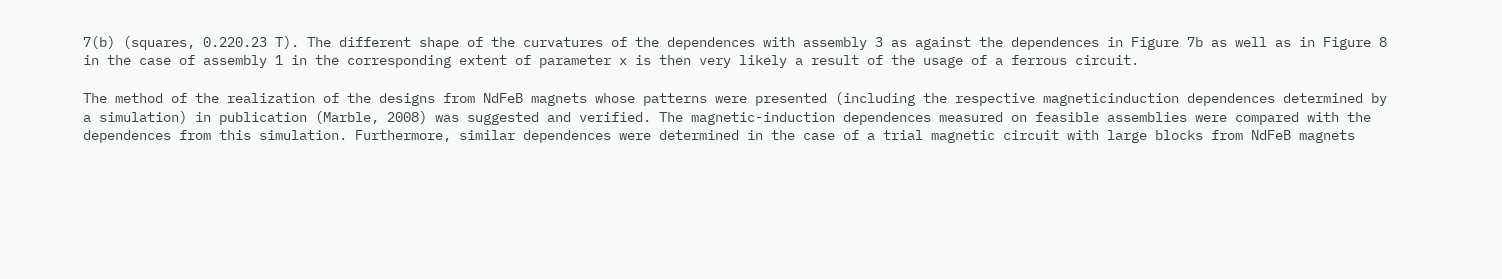7(b) (squares, 0.220.23 T). The different shape of the curvatures of the dependences with assembly 3 as against the dependences in Figure 7b as well as in Figure 8 in the case of assembly 1 in the corresponding extent of parameter x is then very likely a result of the usage of a ferrous circuit.

The method of the realization of the designs from NdFeB magnets whose patterns were presented (including the respective magneticinduction dependences determined by a simulation) in publication (Marble, 2008) was suggested and verified. The magnetic-induction dependences measured on feasible assemblies were compared with the dependences from this simulation. Furthermore, similar dependences were determined in the case of a trial magnetic circuit with large blocks from NdFeB magnets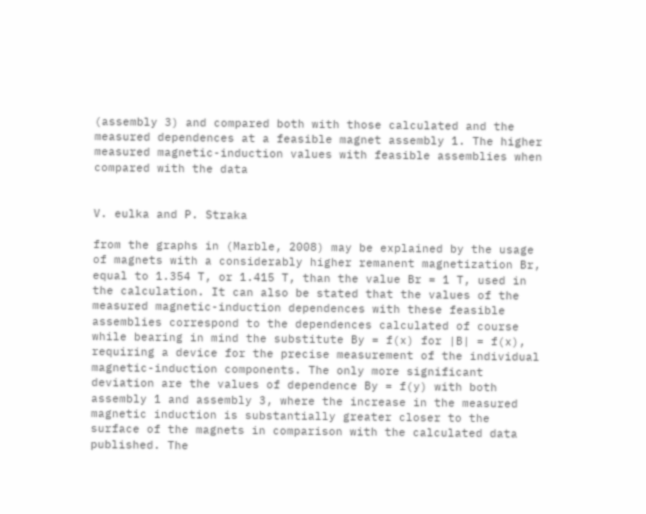(assembly 3) and compared both with those calculated and the measured dependences at a feasible magnet assembly 1. The higher measured magnetic-induction values with feasible assemblies when compared with the data


V. eulka and P. Straka

from the graphs in (Marble, 2008) may be explained by the usage of magnets with a considerably higher remanent magnetization Br, equal to 1.354 T, or 1.415 T, than the value Br = 1 T, used in the calculation. It can also be stated that the values of the measured magnetic-induction dependences with these feasible assemblies correspond to the dependences calculated of course while bearing in mind the substitute By = f(x) for |B| = f(x), requiring a device for the precise measurement of the individual magnetic-induction components. The only more significant deviation are the values of dependence By = f(y) with both assembly 1 and assembly 3, where the increase in the measured magnetic induction is substantially greater closer to the surface of the magnets in comparison with the calculated data published. The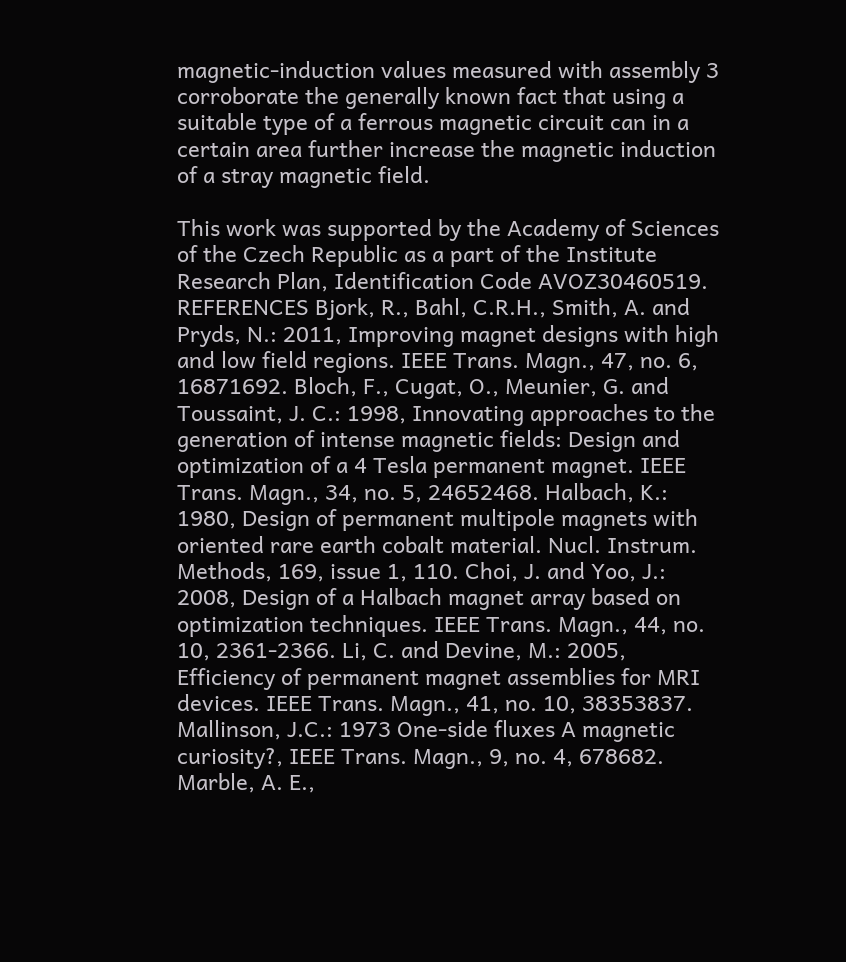magnetic-induction values measured with assembly 3 corroborate the generally known fact that using a suitable type of a ferrous magnetic circuit can in a certain area further increase the magnetic induction of a stray magnetic field.

This work was supported by the Academy of Sciences of the Czech Republic as a part of the Institute Research Plan, Identification Code AVOZ30460519.
REFERENCES Bjork, R., Bahl, C.R.H., Smith, A. and Pryds, N.: 2011, Improving magnet designs with high and low field regions. IEEE Trans. Magn., 47, no. 6, 16871692. Bloch, F., Cugat, O., Meunier, G. and Toussaint, J. C.: 1998, Innovating approaches to the generation of intense magnetic fields: Design and optimization of a 4 Tesla permanent magnet. IEEE Trans. Magn., 34, no. 5, 24652468. Halbach, K.: 1980, Design of permanent multipole magnets with oriented rare earth cobalt material. Nucl. Instrum. Methods, 169, issue 1, 110. Choi, J. and Yoo, J.: 2008, Design of a Halbach magnet array based on optimization techniques. IEEE Trans. Magn., 44, no. 10, 2361-2366. Li, C. and Devine, M.: 2005, Efficiency of permanent magnet assemblies for MRI devices. IEEE Trans. Magn., 41, no. 10, 38353837. Mallinson, J.C.: 1973 One-side fluxes A magnetic curiosity?, IEEE Trans. Magn., 9, no. 4, 678682. Marble, A. E.,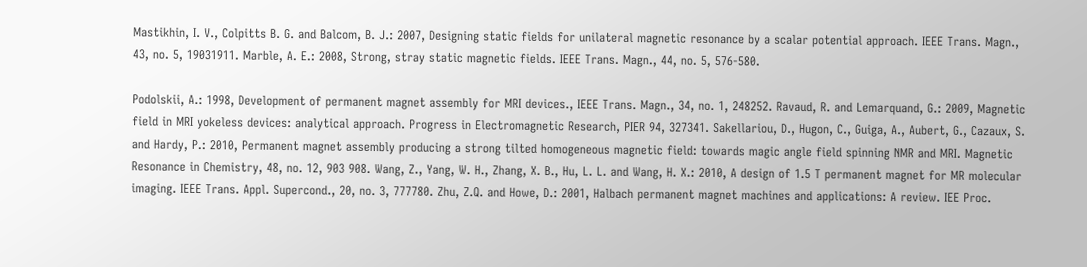Mastikhin, I. V., Colpitts B. G. and Balcom, B. J.: 2007, Designing static fields for unilateral magnetic resonance by a scalar potential approach. IEEE Trans. Magn., 43, no. 5, 19031911. Marble, A. E.: 2008, Strong, stray static magnetic fields. IEEE Trans. Magn., 44, no. 5, 576-580.

Podolskii, A.: 1998, Development of permanent magnet assembly for MRI devices., IEEE Trans. Magn., 34, no. 1, 248252. Ravaud, R. and Lemarquand, G.: 2009, Magnetic field in MRI yokeless devices: analytical approach. Progress in Electromagnetic Research, PIER 94, 327341. Sakellariou, D., Hugon, C., Guiga, A., Aubert, G., Cazaux, S. and Hardy, P.: 2010, Permanent magnet assembly producing a strong tilted homogeneous magnetic field: towards magic angle field spinning NMR and MRI. Magnetic Resonance in Chemistry, 48, no. 12, 903 908. Wang, Z., Yang, W. H., Zhang, X. B., Hu, L. L. and Wang, H. X.: 2010, A design of 1.5 T permanent magnet for MR molecular imaging. IEEE Trans. Appl. Supercond., 20, no. 3, 777780. Zhu, Z.Q. and Howe, D.: 2001, Halbach permanent magnet machines and applications: A review. IEE Proc.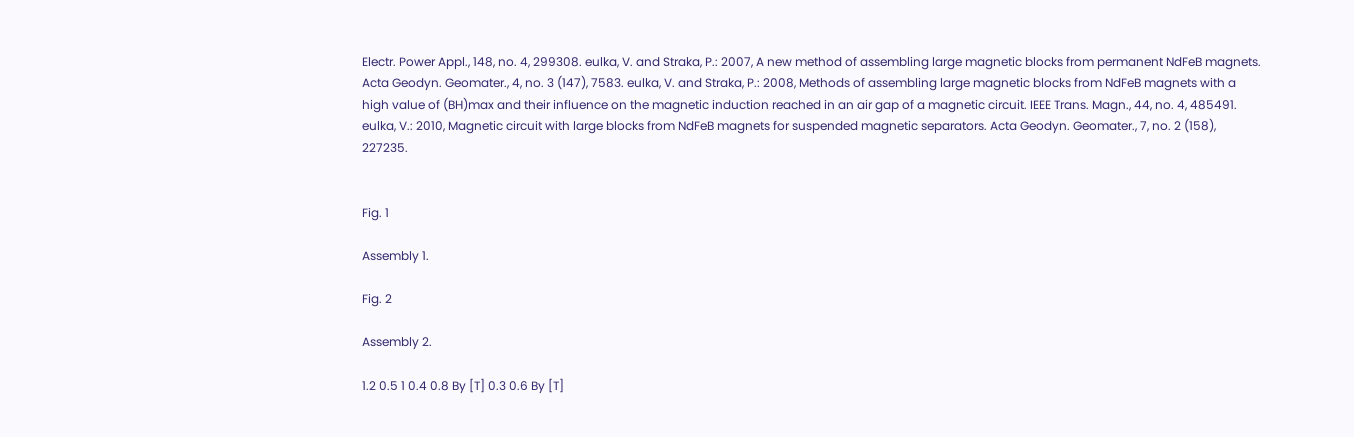Electr. Power Appl., 148, no. 4, 299308. eulka, V. and Straka, P.: 2007, A new method of assembling large magnetic blocks from permanent NdFeB magnets. Acta Geodyn. Geomater., 4, no. 3 (147), 7583. eulka, V. and Straka, P.: 2008, Methods of assembling large magnetic blocks from NdFeB magnets with a high value of (BH)max and their influence on the magnetic induction reached in an air gap of a magnetic circuit. IEEE Trans. Magn., 44, no. 4, 485491. eulka, V.: 2010, Magnetic circuit with large blocks from NdFeB magnets for suspended magnetic separators. Acta Geodyn. Geomater., 7, no. 2 (158), 227235.


Fig. 1

Assembly 1.

Fig. 2

Assembly 2.

1.2 0.5 1 0.4 0.8 By [T] 0.3 0.6 By [T]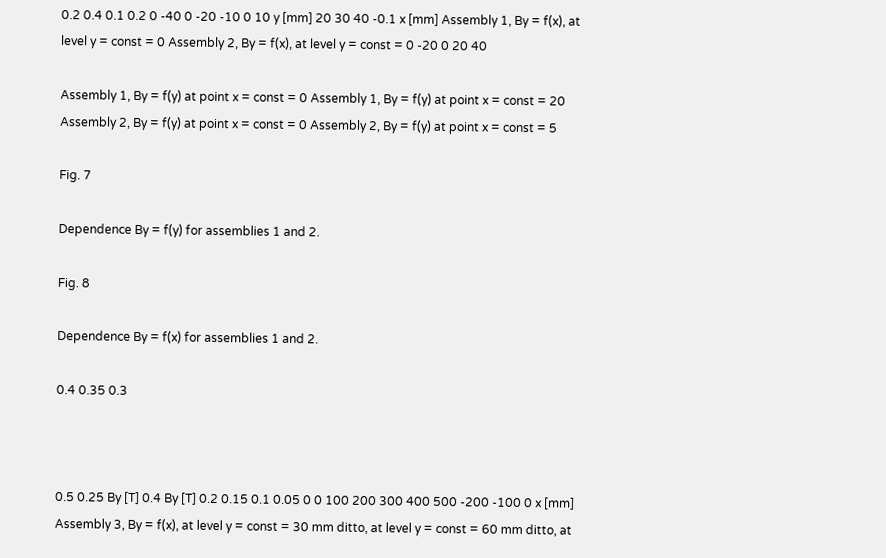0.2 0.4 0.1 0.2 0 -40 0 -20 -10 0 10 y [mm] 20 30 40 -0.1 x [mm] Assembly 1, By = f(x), at level y = const = 0 Assembly 2, By = f(x), at level y = const = 0 -20 0 20 40

Assembly 1, By = f(y) at point x = const = 0 Assembly 1, By = f(y) at point x = const = 20 Assembly 2, By = f(y) at point x = const = 0 Assembly 2, By = f(y) at point x = const = 5

Fig. 7

Dependence By = f(y) for assemblies 1 and 2.

Fig. 8

Dependence By = f(x) for assemblies 1 and 2.

0.4 0.35 0.3



0.5 0.25 By [T] 0.4 By [T] 0.2 0.15 0.1 0.05 0 0 100 200 300 400 500 -200 -100 0 x [mm] Assembly 3, By = f(x), at level y = const = 30 mm ditto, at level y = const = 60 mm ditto, at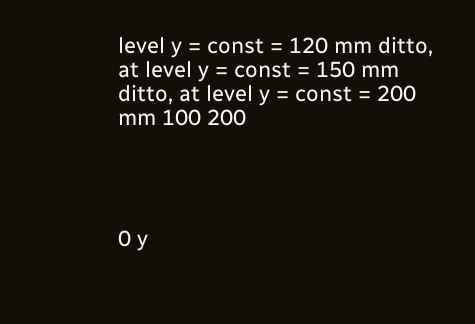level y = const = 120 mm ditto, at level y = const = 150 mm ditto, at level y = const = 200 mm 100 200




0 y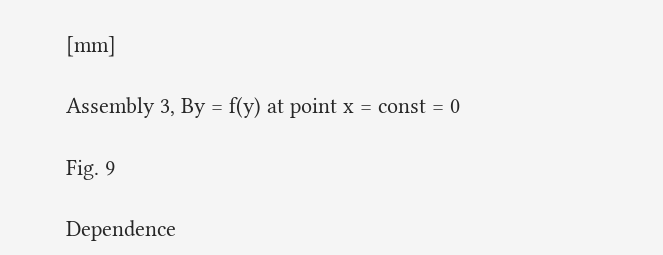[mm]

Assembly 3, By = f(y) at point x = const = 0

Fig. 9

Dependence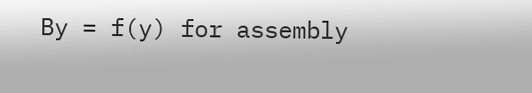By = f(y) for assembly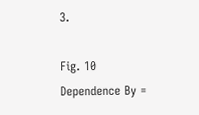3.

Fig. 10 Dependence By =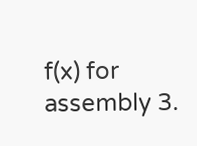f(x) for assembly 3.